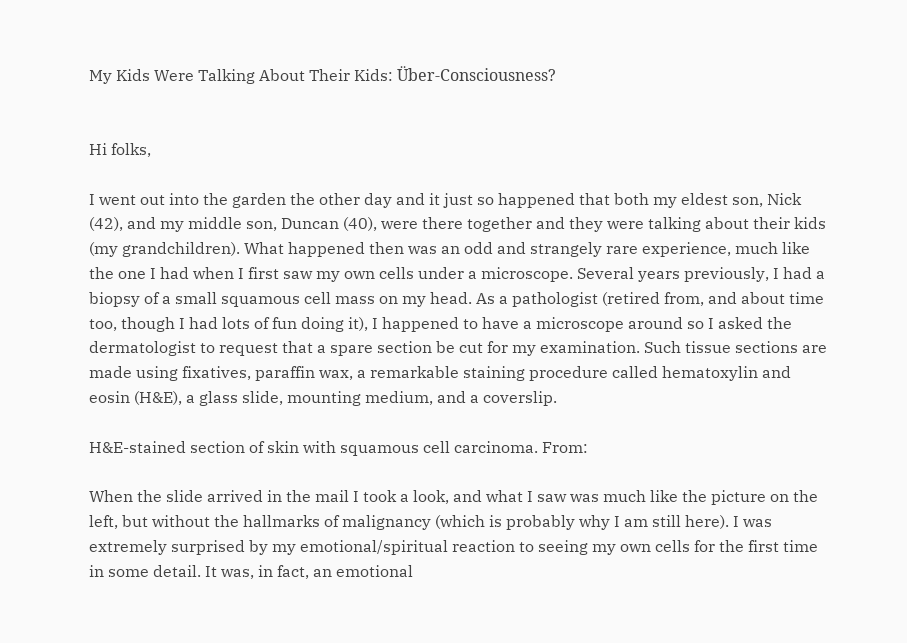My Kids Were Talking About Their Kids: Über-Consciousness?


Hi folks,

I went out into the garden the other day and it just so happened that both my eldest son, Nick (42), and my middle son, Duncan (40), were there together and they were talking about their kids (my grandchildren). What happened then was an odd and strangely rare experience, much like the one I had when I first saw my own cells under a microscope. Several years previously, I had a biopsy of a small squamous cell mass on my head. As a pathologist (retired from, and about time too, though I had lots of fun doing it), I happened to have a microscope around so I asked the dermatologist to request that a spare section be cut for my examination. Such tissue sections are made using fixatives, paraffin wax, a remarkable staining procedure called hematoxylin and eosin (H&E), a glass slide, mounting medium, and a coverslip.

H&E-stained section of skin with squamous cell carcinoma. From:

When the slide arrived in the mail I took a look, and what I saw was much like the picture on the left, but without the hallmarks of malignancy (which is probably why I am still here). I was extremely surprised by my emotional/spiritual reaction to seeing my own cells for the first time in some detail. It was, in fact, an emotional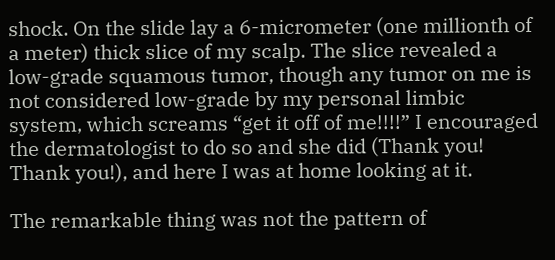shock. On the slide lay a 6-micrometer (one millionth of a meter) thick slice of my scalp. The slice revealed a low-grade squamous tumor, though any tumor on me is not considered low-grade by my personal limbic system, which screams “get it off of me!!!!” I encouraged the dermatologist to do so and she did (Thank you! Thank you!), and here I was at home looking at it.

The remarkable thing was not the pattern of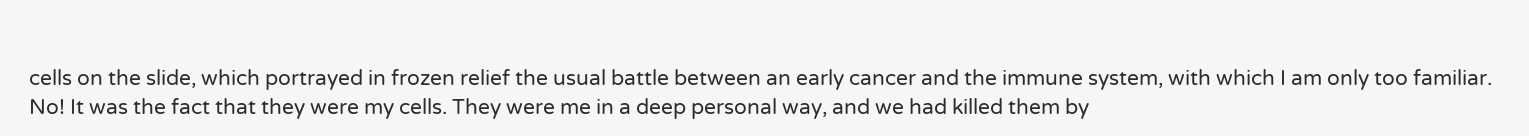cells on the slide, which portrayed in frozen relief the usual battle between an early cancer and the immune system, with which I am only too familiar. No! It was the fact that they were my cells. They were me in a deep personal way, and we had killed them by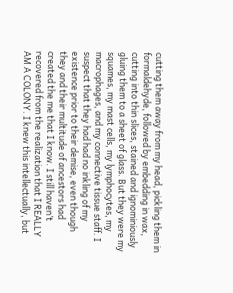cutting them away from my head, pickling them in formaldehyde, followed by embedding in wax, cutting into thin slices, stained and ignominiously gluing them to a sheet of glass. But they were my squames, my mast cells, my lymphocytes, my macrophages, and my connective tissue staff. I suspect that they had had no inkling of my existence prior to their demise, even though they and their multitude of ancestors had created the me that I know. I still haven’t recovered from the realization that I REALLY AM A COLONY. I knew this intellectually, but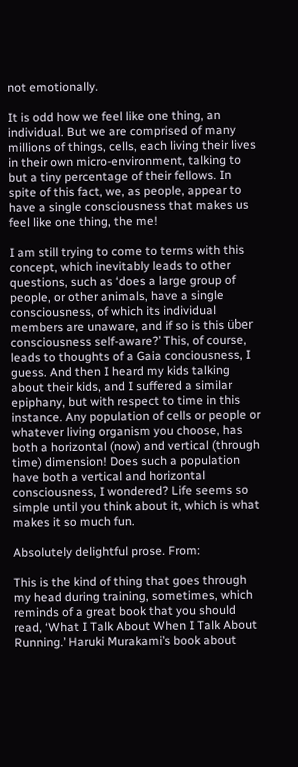not emotionally.

It is odd how we feel like one thing, an individual. But we are comprised of many millions of things, cells, each living their lives in their own micro-environment, talking to but a tiny percentage of their fellows. In spite of this fact, we, as people, appear to have a single consciousness that makes us feel like one thing, the me!

I am still trying to come to terms with this concept, which inevitably leads to other questions, such as ‘does a large group of people, or other animals, have a single consciousness, of which its individual members are unaware, and if so is this über consciousness self-aware?’ This, of course, leads to thoughts of a Gaia conciousness, I guess. And then I heard my kids talking about their kids, and I suffered a similar epiphany, but with respect to time in this instance. Any population of cells or people or whatever living organism you choose, has both a horizontal (now) and vertical (through time) dimension! Does such a population have both a vertical and horizontal consciousness, I wondered? Life seems so simple until you think about it, which is what makes it so much fun.

Absolutely delightful prose. From:

This is the kind of thing that goes through my head during training, sometimes, which reminds of a great book that you should read, ‘What I Talk About When I Talk About Running.’ Haruki Murakami’s book about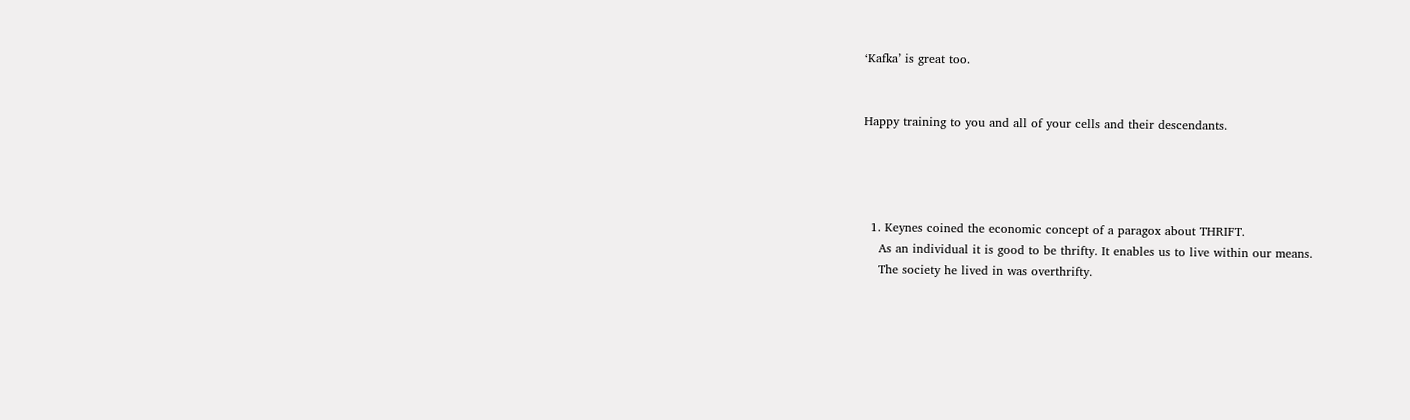‘Kafka’ is great too.


Happy training to you and all of your cells and their descendants.




  1. Keynes coined the economic concept of a paragox about THRIFT.
    As an individual it is good to be thrifty. It enables us to live within our means.
    The society he lived in was overthrifty.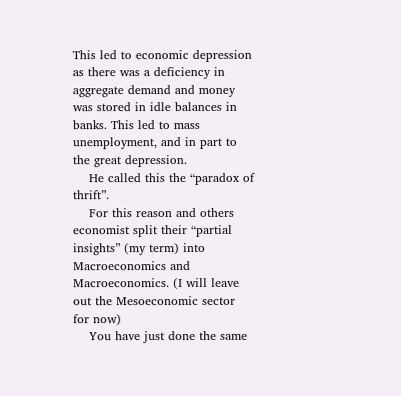This led to economic depression as there was a deficiency in aggregate demand and money was stored in idle balances in banks. This led to mass unemployment, and in part to the great depression.
    He called this the “paradox of thrift”.
    For this reason and others economist split their “partial insights” (my term) into Macroeconomics and Macroeconomics. (I will leave out the Mesoeconomic sector for now)
    You have just done the same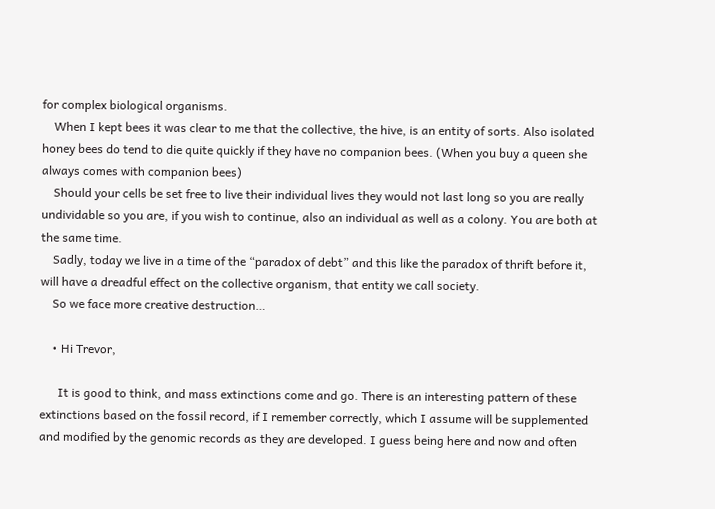for complex biological organisms.
    When I kept bees it was clear to me that the collective, the hive, is an entity of sorts. Also isolated honey bees do tend to die quite quickly if they have no companion bees. (When you buy a queen she always comes with companion bees)
    Should your cells be set free to live their individual lives they would not last long so you are really undividable so you are, if you wish to continue, also an individual as well as a colony. You are both at the same time.
    Sadly, today we live in a time of the “paradox of debt” and this like the paradox of thrift before it, will have a dreadful effect on the collective organism, that entity we call society.
    So we face more creative destruction…

    • Hi Trevor,

      It is good to think, and mass extinctions come and go. There is an interesting pattern of these extinctions based on the fossil record, if I remember correctly, which I assume will be supplemented and modified by the genomic records as they are developed. I guess being here and now and often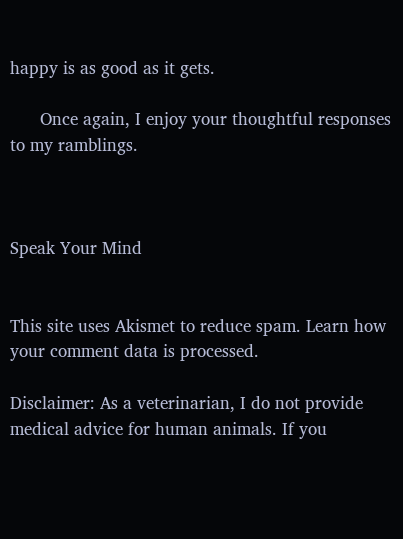happy is as good as it gets.

      Once again, I enjoy your thoughtful responses to my ramblings.



Speak Your Mind


This site uses Akismet to reduce spam. Learn how your comment data is processed.

Disclaimer: As a veterinarian, I do not provide medical advice for human animals. If you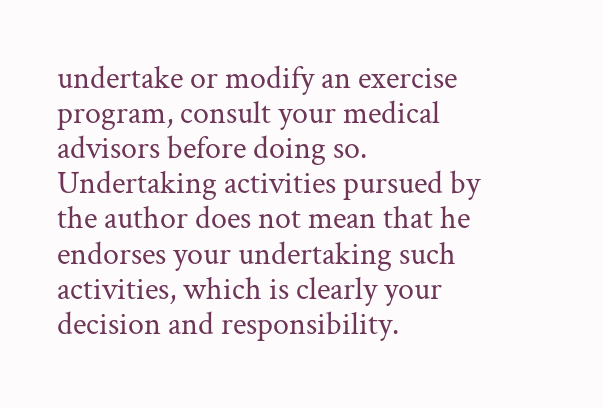undertake or modify an exercise program, consult your medical advisors before doing so. Undertaking activities pursued by the author does not mean that he endorses your undertaking such activities, which is clearly your decision and responsibility.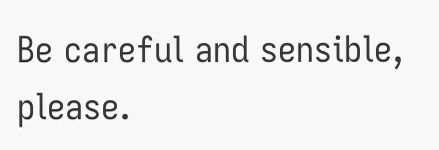Be careful and sensible, please.